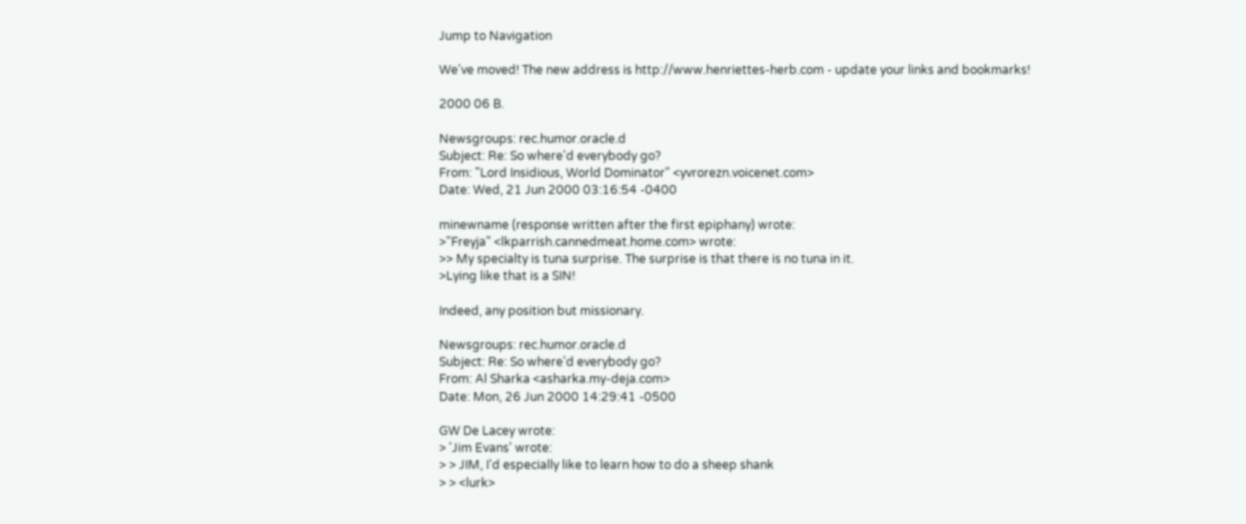Jump to Navigation

We've moved! The new address is http://www.henriettes-herb.com - update your links and bookmarks!

2000 06 B.

Newsgroups: rec.humor.oracle.d
Subject: Re: So where'd everybody go?
From: "Lord Insidious, World Dominator" <yvrorezn.voicenet.com>
Date: Wed, 21 Jun 2000 03:16:54 -0400

minewname (response written after the first epiphany) wrote:
>"Freyja" <lkparrish.cannedmeat.home.com> wrote:
>> My specialty is tuna surprise. The surprise is that there is no tuna in it.
>Lying like that is a SIN!

Indeed, any position but missionary.

Newsgroups: rec.humor.oracle.d
Subject: Re: So where'd everybody go?
From: Al Sharka <asharka.my-deja.com>
Date: Mon, 26 Jun 2000 14:29:41 -0500

GW De Lacey wrote:
> 'Jim Evans' wrote:
> > JIM, I'd especially like to learn how to do a sheep shank
> > <lurk>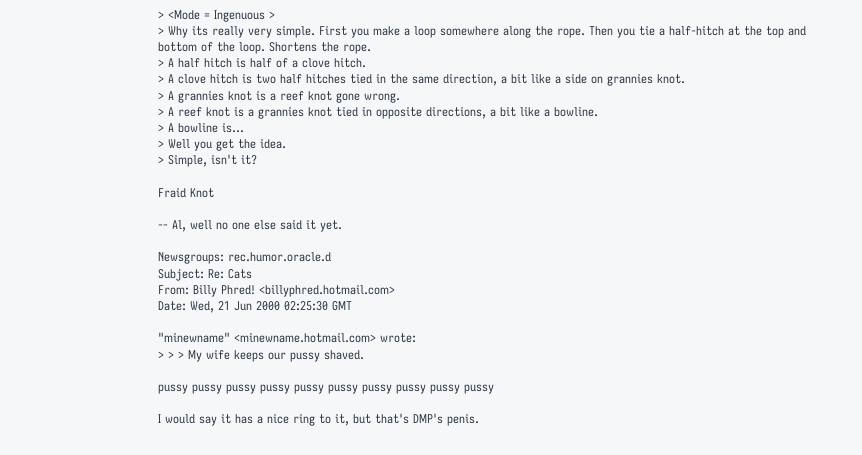> <Mode = Ingenuous >
> Why its really very simple. First you make a loop somewhere along the rope. Then you tie a half-hitch at the top and bottom of the loop. Shortens the rope.
> A half hitch is half of a clove hitch.
> A clove hitch is two half hitches tied in the same direction, a bit like a side on grannies knot.
> A grannies knot is a reef knot gone wrong.
> A reef knot is a grannies knot tied in opposite directions, a bit like a bowline.
> A bowline is...
> Well you get the idea.
> Simple, isn't it?

Fraid Knot

-- Al, well no one else said it yet.

Newsgroups: rec.humor.oracle.d
Subject: Re: Cats
From: Billy Phred! <billyphred.hotmail.com>
Date: Wed, 21 Jun 2000 02:25:30 GMT

"minewname" <minewname.hotmail.com> wrote:
> > > My wife keeps our pussy shaved.

pussy pussy pussy pussy pussy pussy pussy pussy pussy pussy

I would say it has a nice ring to it, but that's DMP's penis.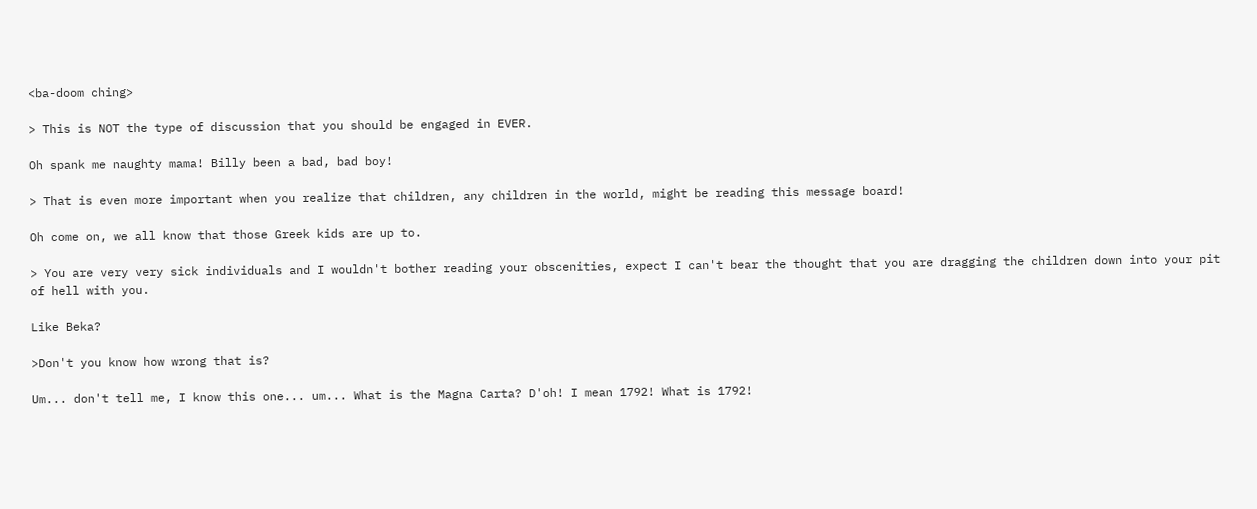<ba-doom ching>

> This is NOT the type of discussion that you should be engaged in EVER.

Oh spank me naughty mama! Billy been a bad, bad boy!

> That is even more important when you realize that children, any children in the world, might be reading this message board!

Oh come on, we all know that those Greek kids are up to.

> You are very very sick individuals and I wouldn't bother reading your obscenities, expect I can't bear the thought that you are dragging the children down into your pit of hell with you.

Like Beka?

>Don't you know how wrong that is?

Um... don't tell me, I know this one... um... What is the Magna Carta? D'oh! I mean 1792! What is 1792!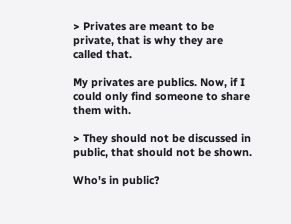> Privates are meant to be private, that is why they are called that.

My privates are publics. Now, if I could only find someone to share them with.

> They should not be discussed in public, that should not be shown.

Who's in public?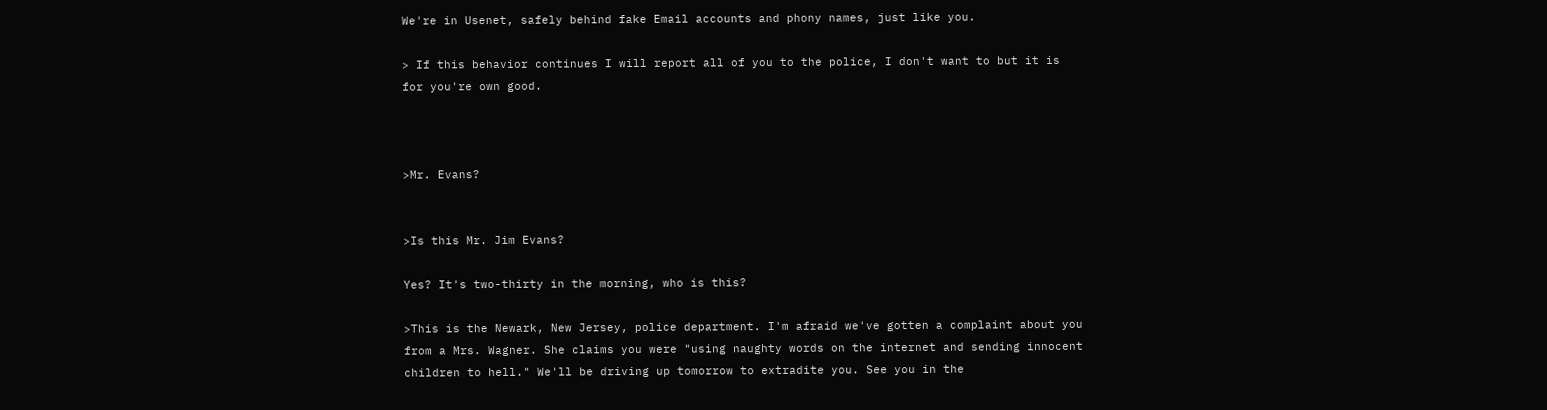We're in Usenet, safely behind fake Email accounts and phony names, just like you.

> If this behavior continues I will report all of you to the police, I don't want to but it is for you're own good.



>Mr. Evans?


>Is this Mr. Jim Evans?

Yes? It's two-thirty in the morning, who is this?

>This is the Newark, New Jersey, police department. I'm afraid we've gotten a complaint about you from a Mrs. Wagner. She claims you were "using naughty words on the internet and sending innocent children to hell." We'll be driving up tomorrow to extradite you. See you in the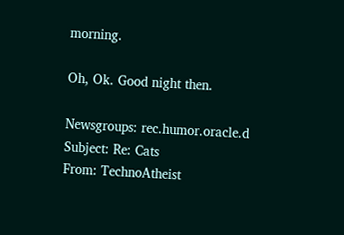morning.

Oh, Ok. Good night then.

Newsgroups: rec.humor.oracle.d
Subject: Re: Cats
From: TechnoAtheist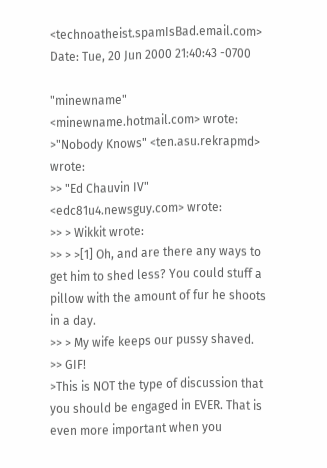<technoatheist.spamIsBad.email.com>
Date: Tue, 20 Jun 2000 21:40:43 -0700

"minewname" <minewname.hotmail.com> wrote:
>"Nobody Knows" <ten.asu.rekrapmd> wrote:
>> "Ed Chauvin IV" <edc81u4.newsguy.com> wrote:
>> > Wikkit wrote:
>> > >[1] Oh, and are there any ways to get him to shed less? You could stuff a pillow with the amount of fur he shoots in a day.
>> > My wife keeps our pussy shaved.
>> GIF!
>This is NOT the type of discussion that you should be engaged in EVER. That is even more important when you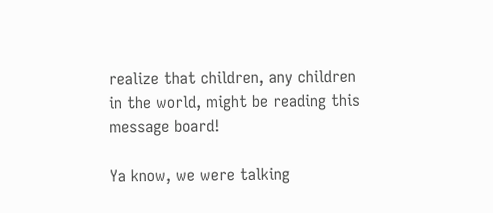realize that children, any children in the world, might be reading this message board!

Ya know, we were talking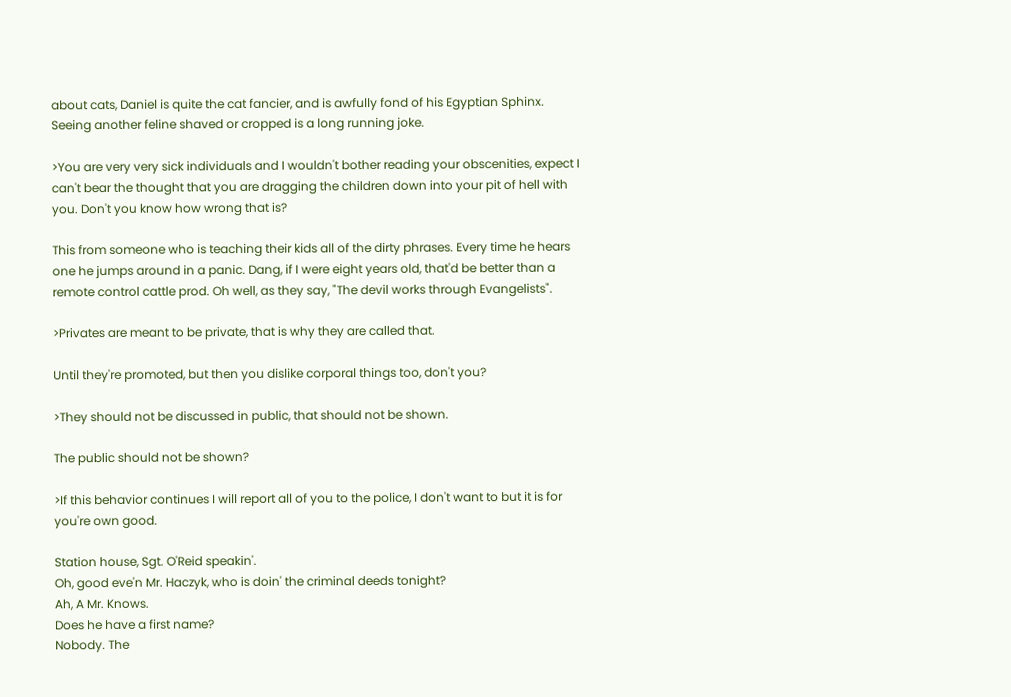about cats, Daniel is quite the cat fancier, and is awfully fond of his Egyptian Sphinx. Seeing another feline shaved or cropped is a long running joke.

>You are very very sick individuals and I wouldn't bother reading your obscenities, expect I can't bear the thought that you are dragging the children down into your pit of hell with you. Don't you know how wrong that is?

This from someone who is teaching their kids all of the dirty phrases. Every time he hears one he jumps around in a panic. Dang, if I were eight years old, that'd be better than a remote control cattle prod. Oh well, as they say, "The devil works through Evangelists".

>Privates are meant to be private, that is why they are called that.

Until they're promoted, but then you dislike corporal things too, don't you?

>They should not be discussed in public, that should not be shown.

The public should not be shown?

>If this behavior continues I will report all of you to the police, I don't want to but it is for you're own good.

Station house, Sgt. O'Reid speakin'.
Oh, good eve'n Mr. Haczyk, who is doin' the criminal deeds tonight?
Ah, A Mr. Knows.
Does he have a first name?
Nobody. The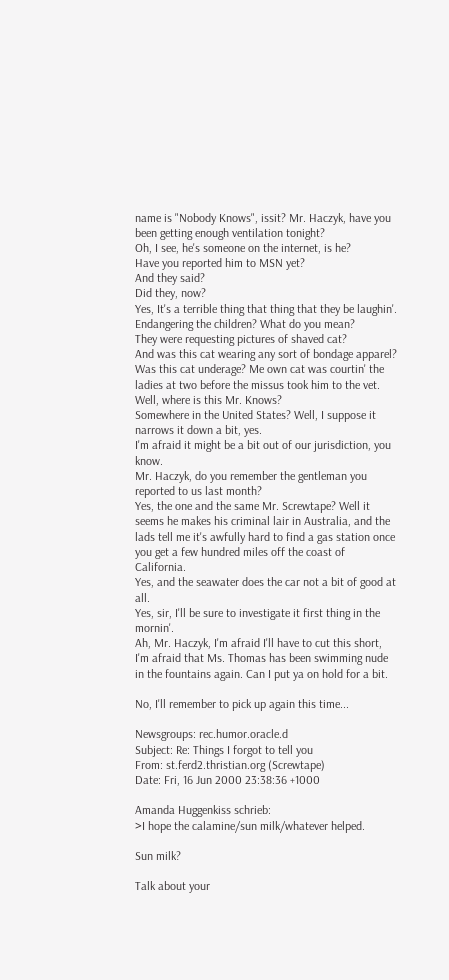name is "Nobody Knows", issit? Mr. Haczyk, have you been getting enough ventilation tonight?
Oh, I see, he's someone on the internet, is he?
Have you reported him to MSN yet?
And they said?
Did they, now?
Yes, It's a terrible thing that thing that they be laughin'.
Endangering the children? What do you mean?
They were requesting pictures of shaved cat?
And was this cat wearing any sort of bondage apparel?
Was this cat underage? Me own cat was courtin' the ladies at two before the missus took him to the vet.
Well, where is this Mr. Knows?
Somewhere in the United States? Well, I suppose it narrows it down a bit, yes.
I'm afraid it might be a bit out of our jurisdiction, you know.
Mr. Haczyk, do you remember the gentleman you reported to us last month?
Yes, the one and the same Mr. Screwtape? Well it seems he makes his criminal lair in Australia, and the lads tell me it's awfully hard to find a gas station once you get a few hundred miles off the coast of California.
Yes, and the seawater does the car not a bit of good at all.
Yes, sir, I'll be sure to investigate it first thing in the mornin'.
Ah, Mr. Haczyk, I'm afraid I'll have to cut this short, I'm afraid that Ms. Thomas has been swimming nude in the fountains again. Can I put ya on hold for a bit.

No, I'll remember to pick up again this time...

Newsgroups: rec.humor.oracle.d
Subject: Re: Things I forgot to tell you
From: st.ferd2.thristian.org (Screwtape)
Date: Fri, 16 Jun 2000 23:38:36 +1000

Amanda Huggenkiss schrieb:
>I hope the calamine/sun milk/whatever helped.

Sun milk?

Talk about your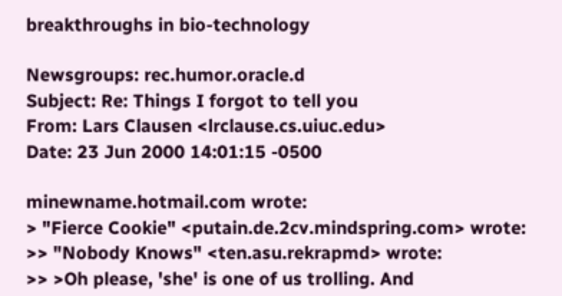breakthroughs in bio-technology

Newsgroups: rec.humor.oracle.d
Subject: Re: Things I forgot to tell you
From: Lars Clausen <lrclause.cs.uiuc.edu>
Date: 23 Jun 2000 14:01:15 -0500

minewname.hotmail.com wrote:
> "Fierce Cookie" <putain.de.2cv.mindspring.com> wrote:
>> "Nobody Knows" <ten.asu.rekrapmd> wrote:
>> >Oh please, 'she' is one of us trolling. And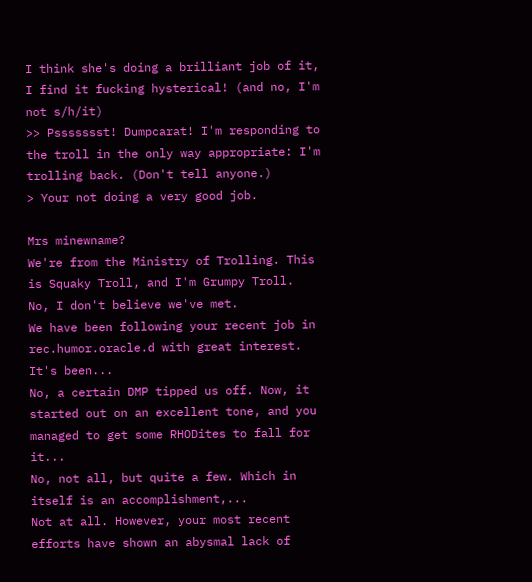I think she's doing a brilliant job of it, I find it fucking hysterical! (and no, I'm not s/h/it)
>> Pssssssst! Dumpcarat! I'm responding to the troll in the only way appropriate: I'm trolling back. (Don't tell anyone.)
> Your not doing a very good job.

Mrs minewname?
We're from the Ministry of Trolling. This is Squaky Troll, and I'm Grumpy Troll.
No, I don't believe we've met.
We have been following your recent job in rec.humor.oracle.d with great interest. It's been...
No, a certain DMP tipped us off. Now, it started out on an excellent tone, and you managed to get some RHODites to fall for it...
No, not all, but quite a few. Which in itself is an accomplishment,...
Not at all. However, your most recent efforts have shown an abysmal lack of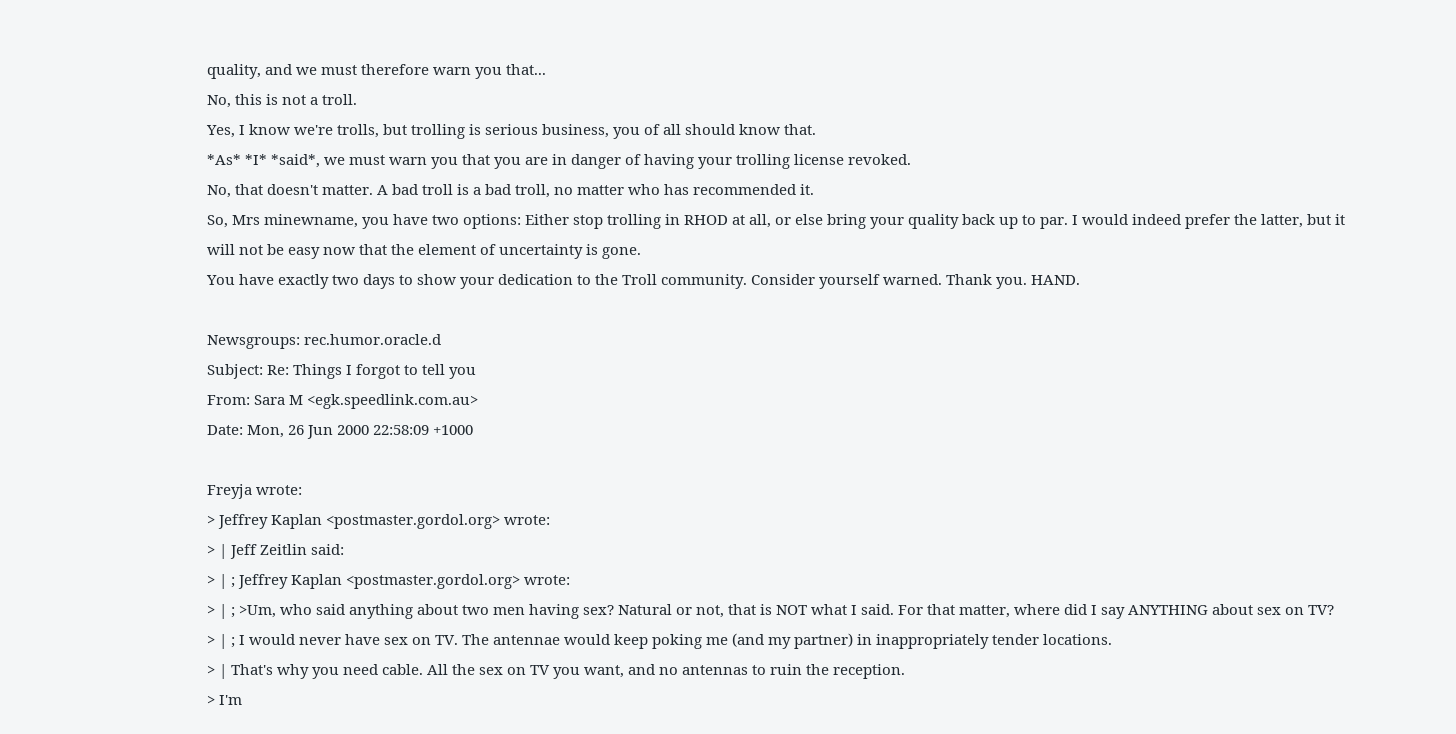quality, and we must therefore warn you that...
No, this is not a troll.
Yes, I know we're trolls, but trolling is serious business, you of all should know that.
*As* *I* *said*, we must warn you that you are in danger of having your trolling license revoked.
No, that doesn't matter. A bad troll is a bad troll, no matter who has recommended it.
So, Mrs minewname, you have two options: Either stop trolling in RHOD at all, or else bring your quality back up to par. I would indeed prefer the latter, but it will not be easy now that the element of uncertainty is gone.
You have exactly two days to show your dedication to the Troll community. Consider yourself warned. Thank you. HAND.

Newsgroups: rec.humor.oracle.d
Subject: Re: Things I forgot to tell you
From: Sara M <egk.speedlink.com.au>
Date: Mon, 26 Jun 2000 22:58:09 +1000

Freyja wrote:
> Jeffrey Kaplan <postmaster.gordol.org> wrote:
> | Jeff Zeitlin said:
> | ; Jeffrey Kaplan <postmaster.gordol.org> wrote:
> | ; >Um, who said anything about two men having sex? Natural or not, that is NOT what I said. For that matter, where did I say ANYTHING about sex on TV?
> | ; I would never have sex on TV. The antennae would keep poking me (and my partner) in inappropriately tender locations.
> | That's why you need cable. All the sex on TV you want, and no antennas to ruin the reception.
> I'm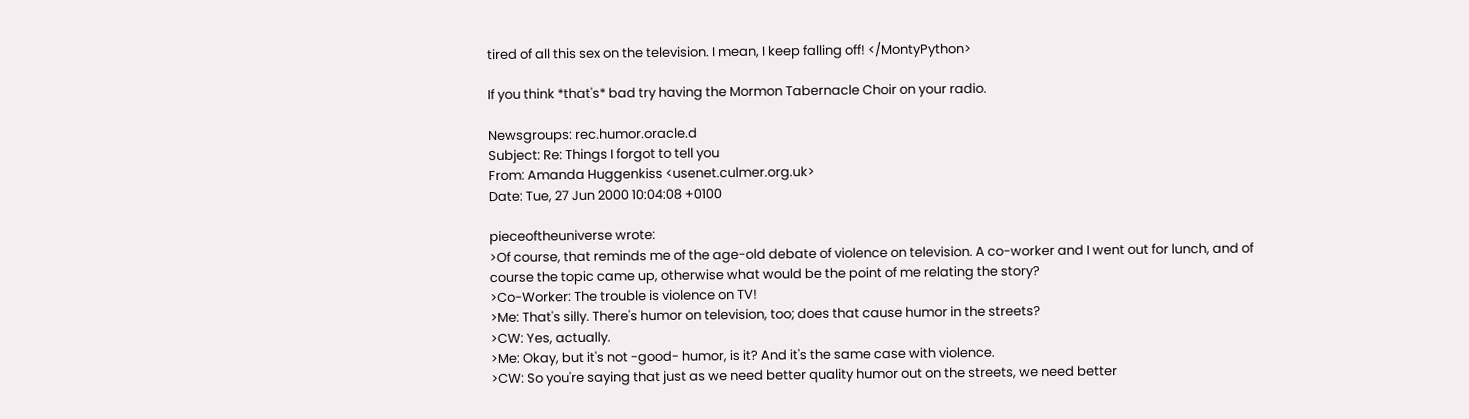tired of all this sex on the television. I mean, I keep falling off! </MontyPython>

If you think *that's* bad try having the Mormon Tabernacle Choir on your radio.

Newsgroups: rec.humor.oracle.d
Subject: Re: Things I forgot to tell you
From: Amanda Huggenkiss <usenet.culmer.org.uk>
Date: Tue, 27 Jun 2000 10:04:08 +0100

pieceoftheuniverse wrote:
>Of course, that reminds me of the age-old debate of violence on television. A co-worker and I went out for lunch, and of course the topic came up, otherwise what would be the point of me relating the story?
>Co-Worker: The trouble is violence on TV!
>Me: That's silly. There's humor on television, too; does that cause humor in the streets?
>CW: Yes, actually.
>Me: Okay, but it's not -good- humor, is it? And it's the same case with violence.
>CW: So you're saying that just as we need better quality humor out on the streets, we need better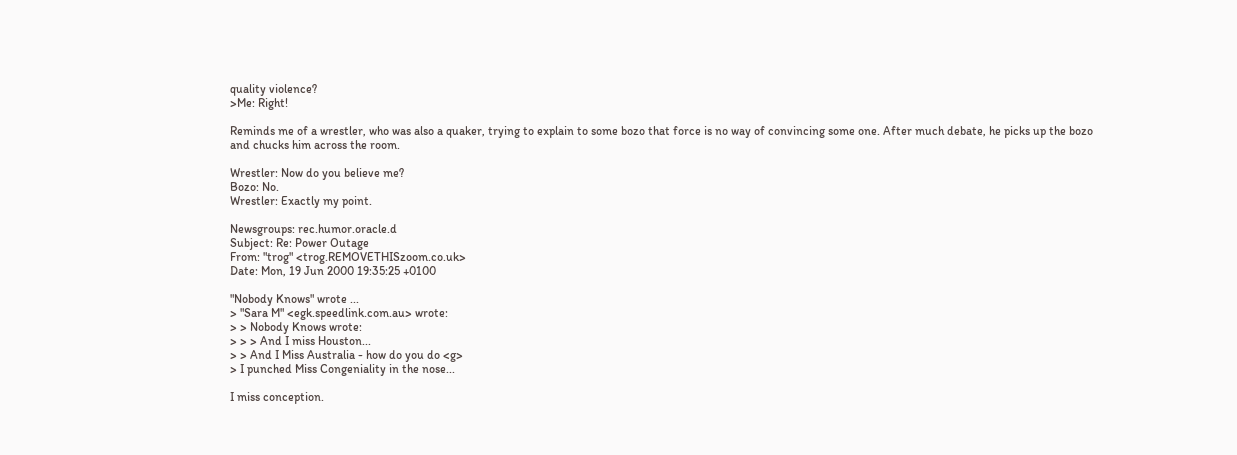quality violence?
>Me: Right!

Reminds me of a wrestler, who was also a quaker, trying to explain to some bozo that force is no way of convincing some one. After much debate, he picks up the bozo and chucks him across the room.

Wrestler: Now do you believe me?
Bozo: No.
Wrestler: Exactly my point.

Newsgroups: rec.humor.oracle.d
Subject: Re: Power Outage
From: "trog" <trog.REMOVETHISzoom.co.uk>
Date: Mon, 19 Jun 2000 19:35:25 +0100

"Nobody Knows" wrote ...
> "Sara M" <egk.speedlink.com.au> wrote:
> > Nobody Knows wrote:
> > > And I miss Houston...
> > And I Miss Australia - how do you do <g>
> I punched Miss Congeniality in the nose...

I miss conception.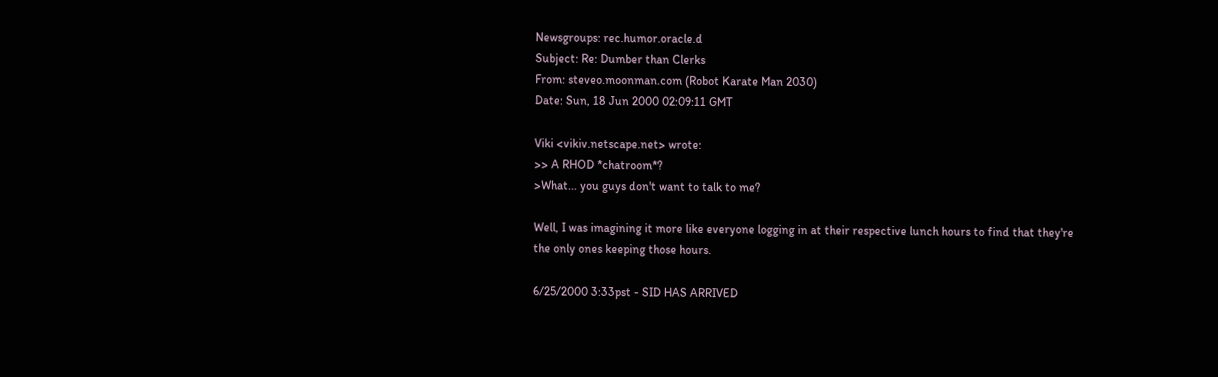Newsgroups: rec.humor.oracle.d
Subject: Re: Dumber than Clerks
From: steveo.moonman.com (Robot Karate Man 2030)
Date: Sun, 18 Jun 2000 02:09:11 GMT

Viki <vikiv.netscape.net> wrote:
>> A RHOD *chatroom*?
>What... you guys don't want to talk to me?

Well, I was imagining it more like everyone logging in at their respective lunch hours to find that they're the only ones keeping those hours.

6/25/2000 3:33pst - SID HAS ARRIVED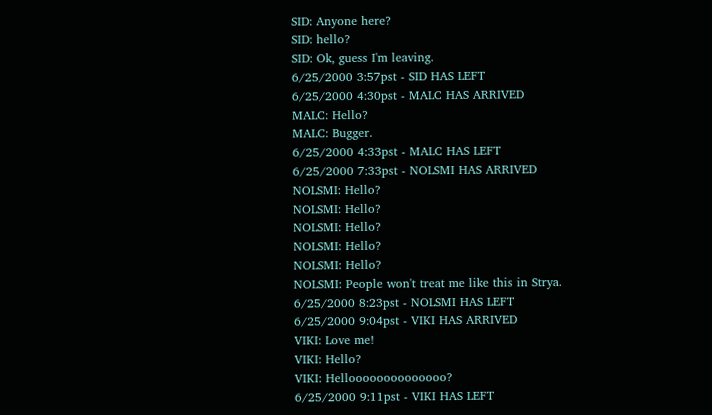SID: Anyone here?
SID: hello?
SID: Ok, guess I'm leaving.
6/25/2000 3:57pst - SID HAS LEFT
6/25/2000 4:30pst - MALC HAS ARRIVED
MALC: Hello?
MALC: Bugger.
6/25/2000 4:33pst - MALC HAS LEFT
6/25/2000 7:33pst - NOLSMI HAS ARRIVED
NOLSMI: Hello?
NOLSMI: Hello?
NOLSMI: Hello?
NOLSMI: Hello?
NOLSMI: Hello?
NOLSMI: People won't treat me like this in Strya.
6/25/2000 8:23pst - NOLSMI HAS LEFT
6/25/2000 9:04pst - VIKI HAS ARRIVED
VIKI: Love me!
VIKI: Hello?
VIKI: Helloooooooooooooo?
6/25/2000 9:11pst - VIKI HAS LEFT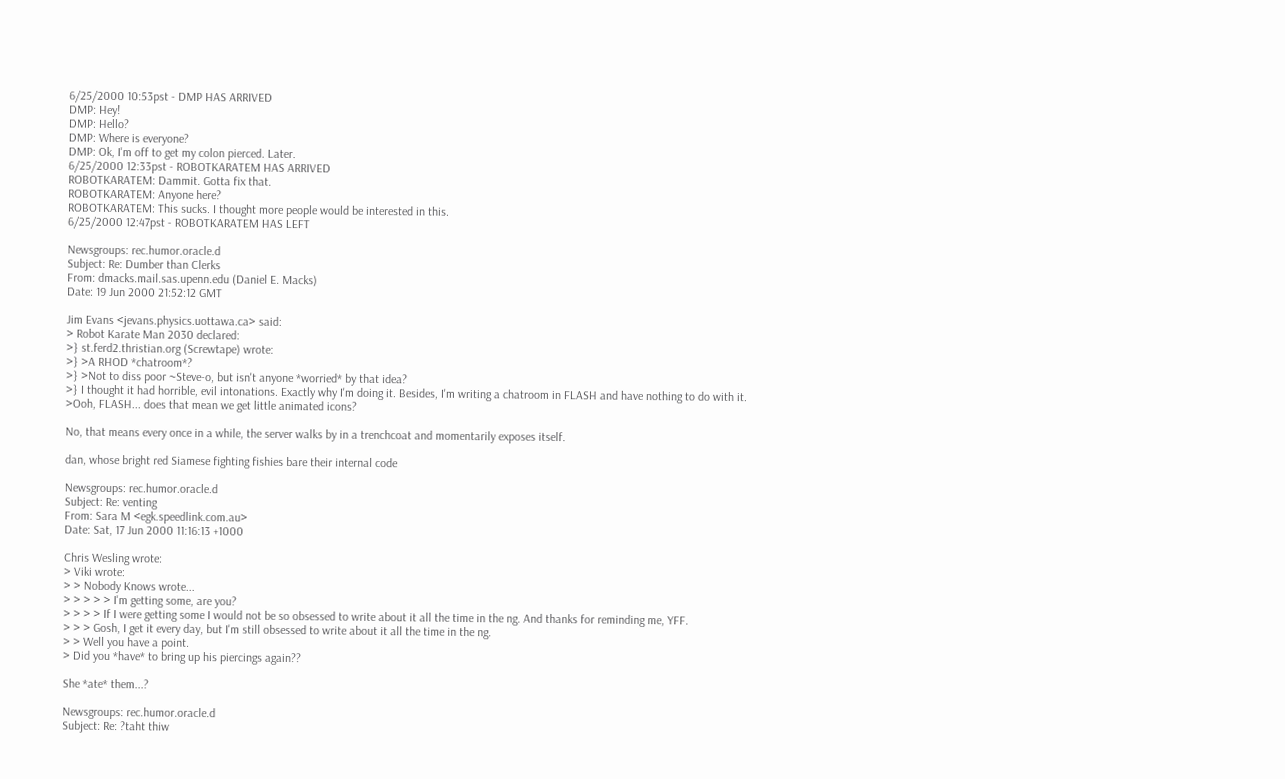6/25/2000 10:53pst - DMP HAS ARRIVED
DMP: Hey!
DMP: Hello?
DMP: Where is everyone?
DMP: Ok, I'm off to get my colon pierced. Later.
6/25/2000 12:33pst - ROBOTKARATEM HAS ARRIVED
ROBOTKARATEM: Dammit. Gotta fix that.
ROBOTKARATEM: Anyone here?
ROBOTKARATEM: This sucks. I thought more people would be interested in this.
6/25/2000 12:47pst - ROBOTKARATEM HAS LEFT

Newsgroups: rec.humor.oracle.d
Subject: Re: Dumber than Clerks
From: dmacks.mail.sas.upenn.edu (Daniel E. Macks)
Date: 19 Jun 2000 21:52:12 GMT

Jim Evans <jevans.physics.uottawa.ca> said:
> Robot Karate Man 2030 declared:
>} st.ferd2.thristian.org (Screwtape) wrote:
>} >A RHOD *chatroom*?
>} >Not to diss poor ~Steve-o, but isn't anyone *worried* by that idea?
>} I thought it had horrible, evil intonations. Exactly why I'm doing it. Besides, I'm writing a chatroom in FLASH and have nothing to do with it.
>Ooh, FLASH... does that mean we get little animated icons?

No, that means every once in a while, the server walks by in a trenchcoat and momentarily exposes itself.

dan, whose bright red Siamese fighting fishies bare their internal code

Newsgroups: rec.humor.oracle.d
Subject: Re: venting
From: Sara M <egk.speedlink.com.au>
Date: Sat, 17 Jun 2000 11:16:13 +1000

Chris Wesling wrote:
> Viki wrote:
> > Nobody Knows wrote...
> > > > > I'm getting some, are you?
> > > > If I were getting some I would not be so obsessed to write about it all the time in the ng. And thanks for reminding me, YFF.
> > > Gosh, I get it every day, but I'm still obsessed to write about it all the time in the ng.
> > Well you have a point.
> Did you *have* to bring up his piercings again??

She *ate* them...?

Newsgroups: rec.humor.oracle.d
Subject: Re: ?taht thiw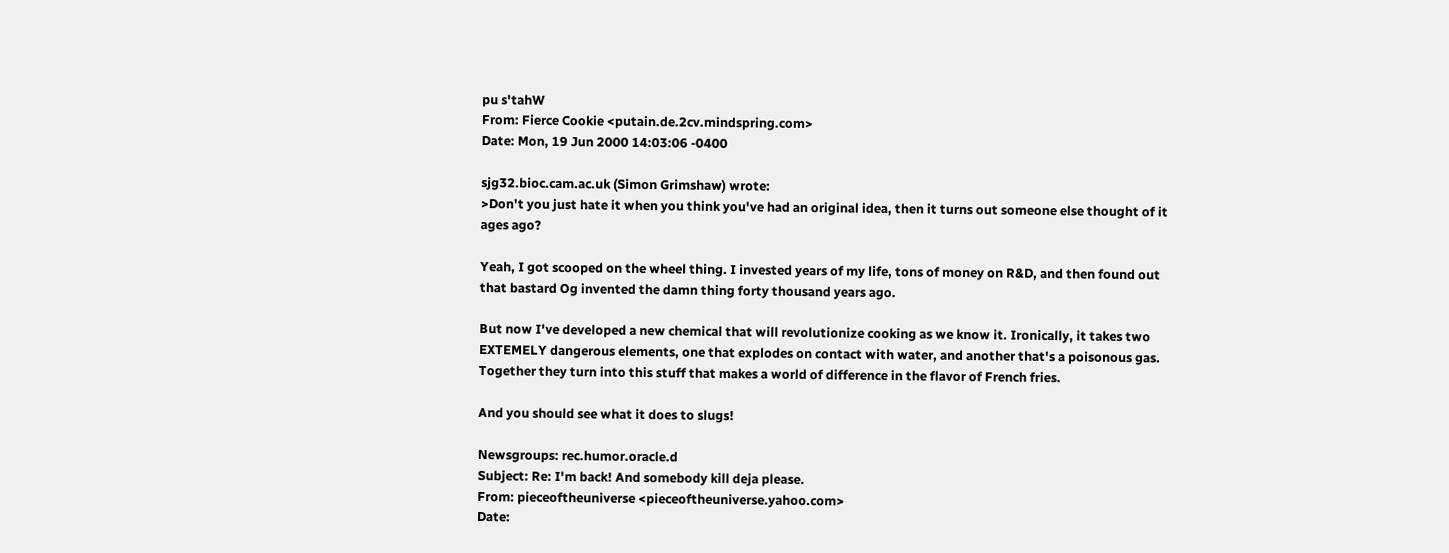pu s'tahW
From: Fierce Cookie <putain.de.2cv.mindspring.com>
Date: Mon, 19 Jun 2000 14:03:06 -0400

sjg32.bioc.cam.ac.uk (Simon Grimshaw) wrote:
>Don't you just hate it when you think you've had an original idea, then it turns out someone else thought of it ages ago?

Yeah, I got scooped on the wheel thing. I invested years of my life, tons of money on R&D, and then found out that bastard Og invented the damn thing forty thousand years ago.

But now I've developed a new chemical that will revolutionize cooking as we know it. Ironically, it takes two EXTEMELY dangerous elements, one that explodes on contact with water, and another that's a poisonous gas. Together they turn into this stuff that makes a world of difference in the flavor of French fries.

And you should see what it does to slugs!

Newsgroups: rec.humor.oracle.d
Subject: Re: I'm back! And somebody kill deja please.
From: pieceoftheuniverse <pieceoftheuniverse.yahoo.com>
Date: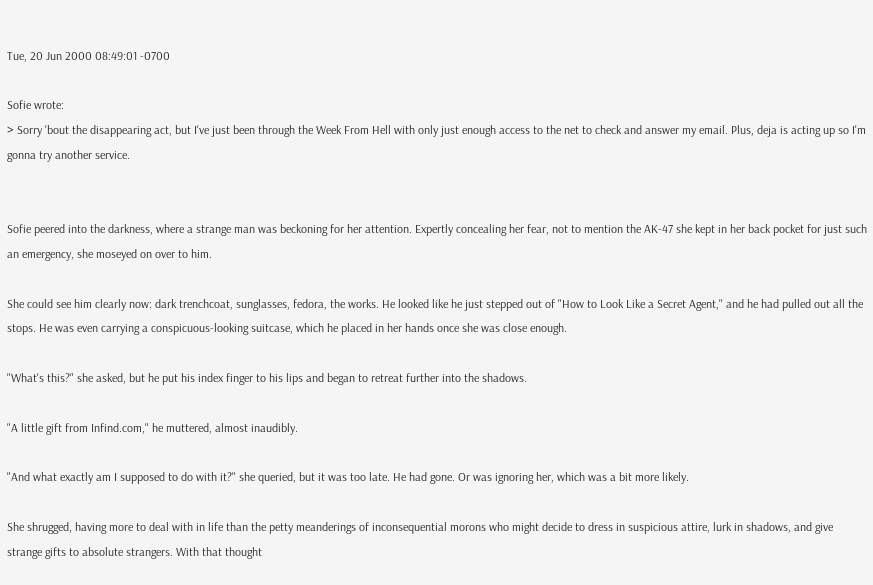Tue, 20 Jun 2000 08:49:01 -0700

Sofie wrote:
> Sorry 'bout the disappearing act, but I've just been through the Week From Hell with only just enough access to the net to check and answer my email. Plus, deja is acting up so I'm gonna try another service.


Sofie peered into the darkness, where a strange man was beckoning for her attention. Expertly concealing her fear, not to mention the AK-47 she kept in her back pocket for just such an emergency, she moseyed on over to him.

She could see him clearly now: dark trenchcoat, sunglasses, fedora, the works. He looked like he just stepped out of "How to Look Like a Secret Agent," and he had pulled out all the stops. He was even carrying a conspicuous-looking suitcase, which he placed in her hands once she was close enough.

"What's this?" she asked, but he put his index finger to his lips and began to retreat further into the shadows.

"A little gift from Infind.com," he muttered, almost inaudibly.

"And what exactly am I supposed to do with it?" she queried, but it was too late. He had gone. Or was ignoring her, which was a bit more likely.

She shrugged, having more to deal with in life than the petty meanderings of inconsequential morons who might decide to dress in suspicious attire, lurk in shadows, and give strange gifts to absolute strangers. With that thought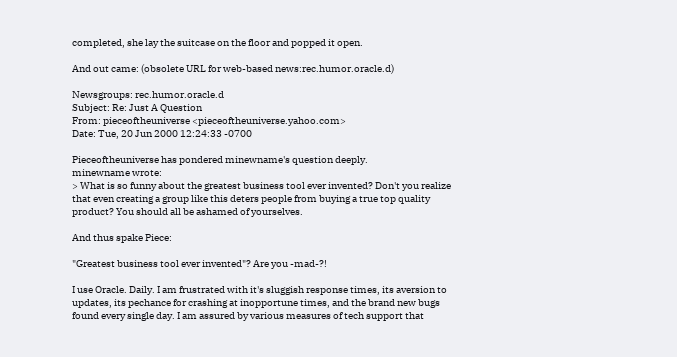completed, she lay the suitcase on the floor and popped it open.

And out came: (obsolete URL for web-based news:rec.humor.oracle.d)

Newsgroups: rec.humor.oracle.d
Subject: Re: Just A Question
From: pieceoftheuniverse <pieceoftheuniverse.yahoo.com>
Date: Tue, 20 Jun 2000 12:24:33 -0700

Pieceoftheuniverse has pondered minewname's question deeply.
minewname wrote:
> What is so funny about the greatest business tool ever invented? Don't you realize that even creating a group like this deters people from buying a true top quality product? You should all be ashamed of yourselves.

And thus spake Piece:

"Greatest business tool ever invented"? Are you -mad-?!

I use Oracle. Daily. I am frustrated with it's sluggish response times, its aversion to updates, its pechance for crashing at inopportune times, and the brand new bugs found every single day. I am assured by various measures of tech support that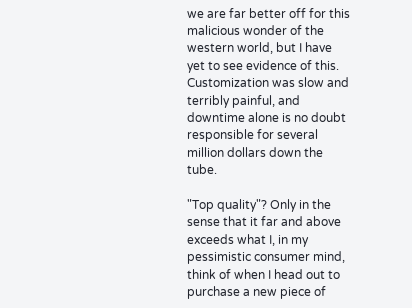we are far better off for this malicious wonder of the western world, but I have yet to see evidence of this. Customization was slow and terribly painful, and downtime alone is no doubt responsible for several million dollars down the tube.

"Top quality"? Only in the sense that it far and above exceeds what I, in my pessimistic consumer mind, think of when I head out to purchase a new piece of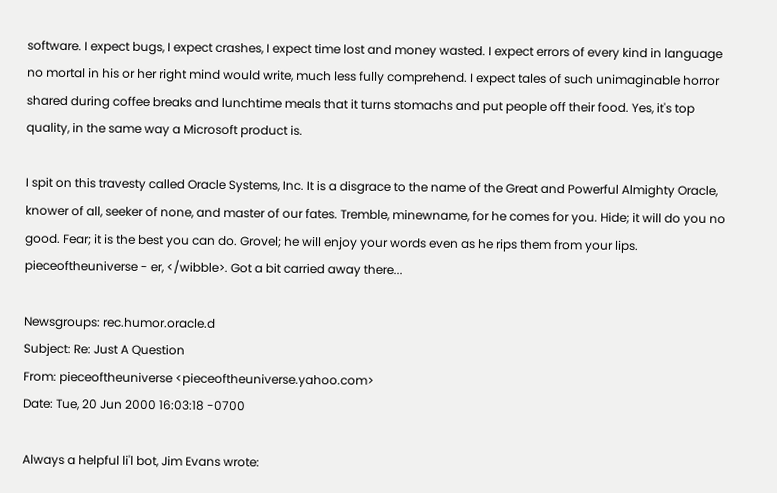software. I expect bugs, I expect crashes, I expect time lost and money wasted. I expect errors of every kind in language no mortal in his or her right mind would write, much less fully comprehend. I expect tales of such unimaginable horror shared during coffee breaks and lunchtime meals that it turns stomachs and put people off their food. Yes, it's top quality, in the same way a Microsoft product is.

I spit on this travesty called Oracle Systems, Inc. It is a disgrace to the name of the Great and Powerful Almighty Oracle, knower of all, seeker of none, and master of our fates. Tremble, minewname, for he comes for you. Hide; it will do you no good. Fear; it is the best you can do. Grovel; he will enjoy your words even as he rips them from your lips.
pieceoftheuniverse - er, </wibble>. Got a bit carried away there...

Newsgroups: rec.humor.oracle.d
Subject: Re: Just A Question
From: pieceoftheuniverse <pieceoftheuniverse.yahoo.com>
Date: Tue, 20 Jun 2000 16:03:18 -0700

Always a helpful li'l bot, Jim Evans wrote: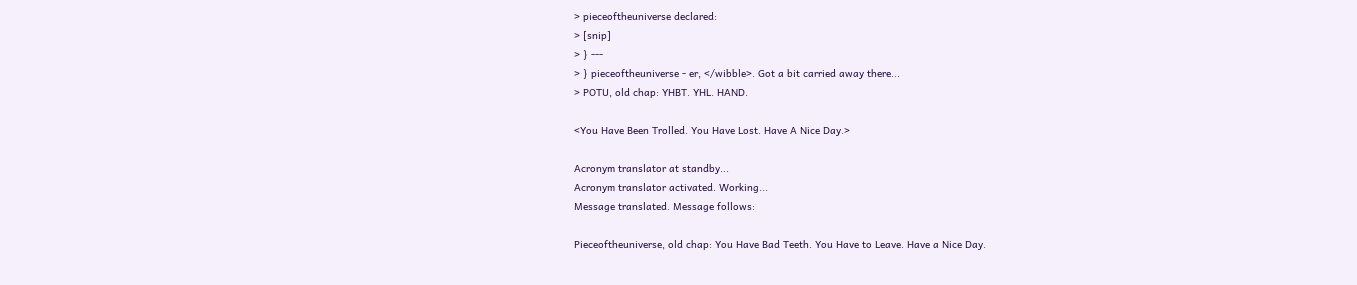> pieceoftheuniverse declared:
> [snip]
> } ---
> } pieceoftheuniverse - er, </wibble>. Got a bit carried away there...
> POTU, old chap: YHBT. YHL. HAND.

<You Have Been Trolled. You Have Lost. Have A Nice Day.>

Acronym translator at standby...
Acronym translator activated. Working...
Message translated. Message follows:

Pieceoftheuniverse, old chap: You Have Bad Teeth. You Have to Leave. Have a Nice Day.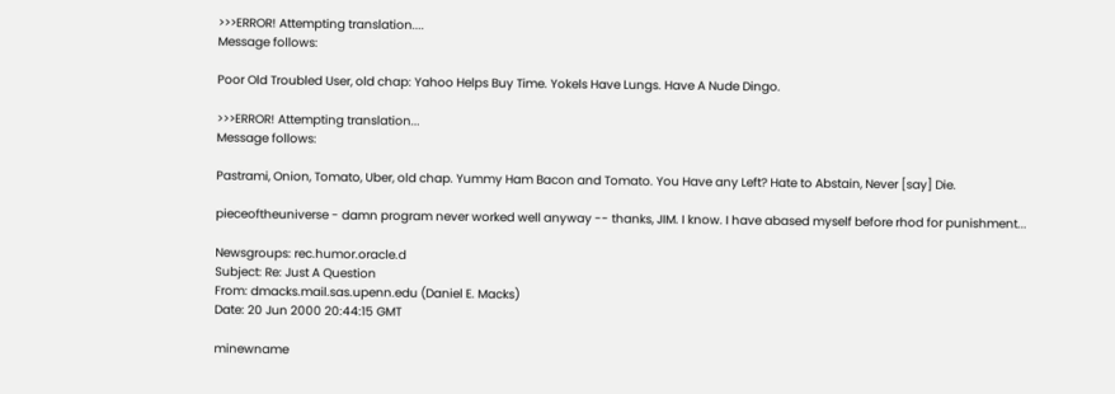>>>ERROR! Attempting translation....
Message follows:

Poor Old Troubled User, old chap: Yahoo Helps Buy Time. Yokels Have Lungs. Have A Nude Dingo.

>>>ERROR! Attempting translation...
Message follows:

Pastrami, Onion, Tomato, Uber, old chap. Yummy Ham Bacon and Tomato. You Have any Left? Hate to Abstain, Never [say] Die.

pieceoftheuniverse - damn program never worked well anyway -- thanks, JIM. I know. I have abased myself before rhod for punishment...

Newsgroups: rec.humor.oracle.d
Subject: Re: Just A Question
From: dmacks.mail.sas.upenn.edu (Daniel E. Macks)
Date: 20 Jun 2000 20:44:15 GMT

minewname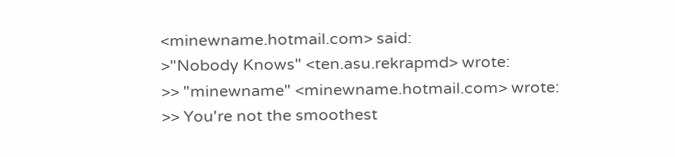<minewname.hotmail.com> said:
>"Nobody Knows" <ten.asu.rekrapmd> wrote:
>> "minewname" <minewname.hotmail.com> wrote:
>> You're not the smoothest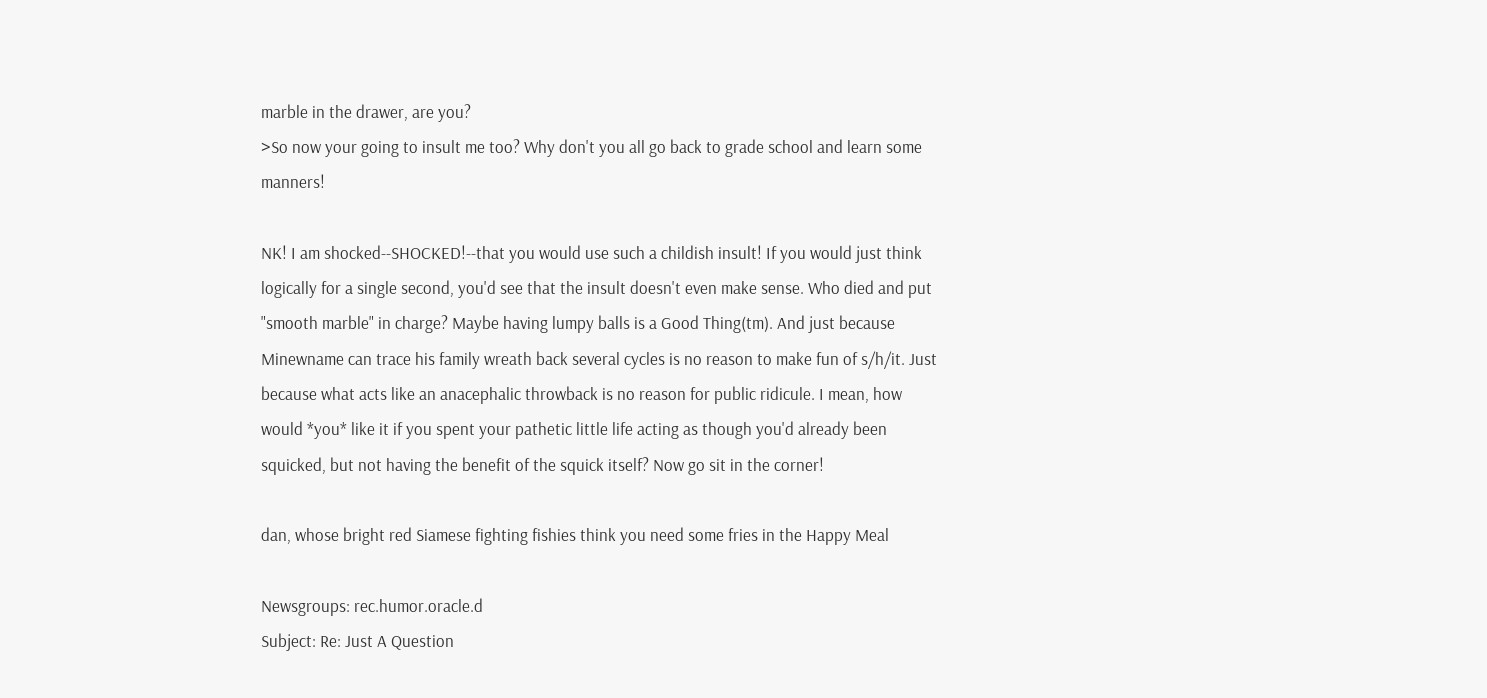marble in the drawer, are you?
>So now your going to insult me too? Why don't you all go back to grade school and learn some manners!

NK! I am shocked--SHOCKED!--that you would use such a childish insult! If you would just think logically for a single second, you'd see that the insult doesn't even make sense. Who died and put "smooth marble" in charge? Maybe having lumpy balls is a Good Thing(tm). And just because Minewname can trace his family wreath back several cycles is no reason to make fun of s/h/it. Just because what acts like an anacephalic throwback is no reason for public ridicule. I mean, how would *you* like it if you spent your pathetic little life acting as though you'd already been squicked, but not having the benefit of the squick itself? Now go sit in the corner!

dan, whose bright red Siamese fighting fishies think you need some fries in the Happy Meal

Newsgroups: rec.humor.oracle.d
Subject: Re: Just A Question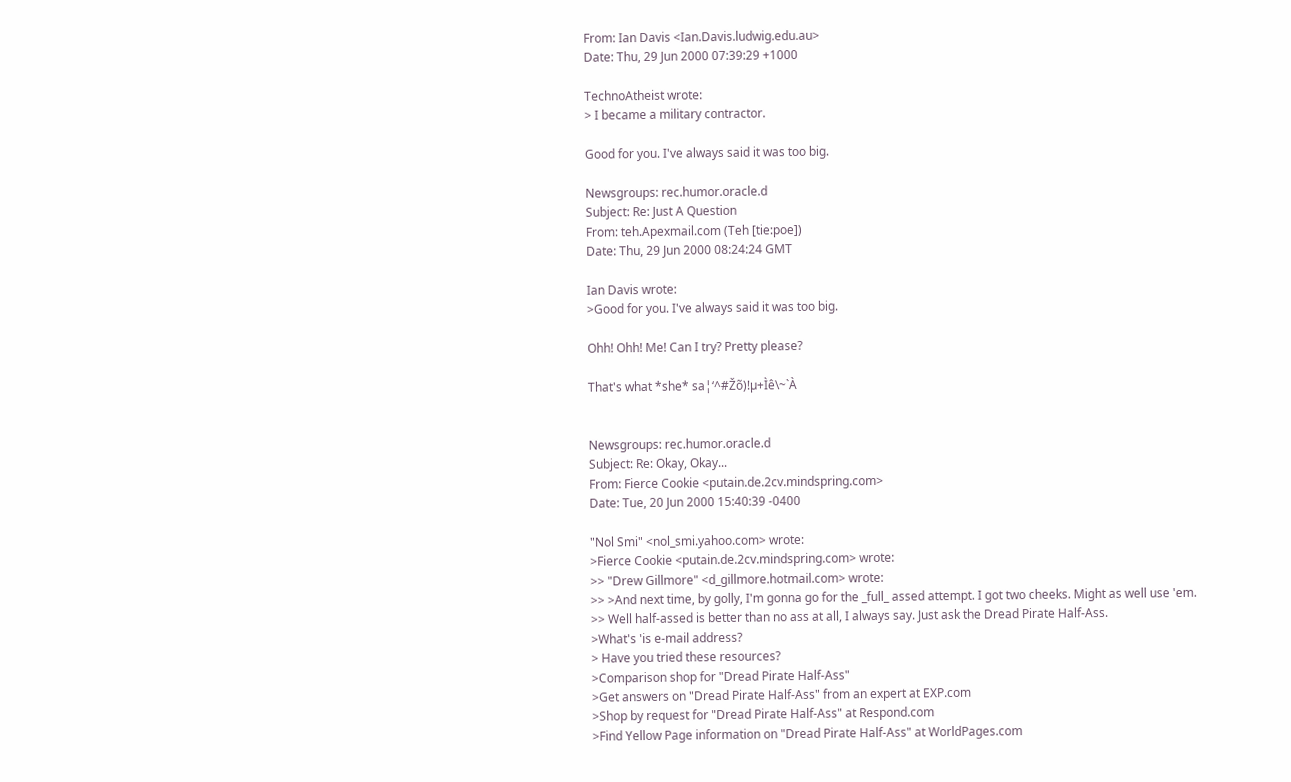From: Ian Davis <Ian.Davis.ludwig.edu.au>
Date: Thu, 29 Jun 2000 07:39:29 +1000

TechnoAtheist wrote:
> I became a military contractor.

Good for you. I've always said it was too big.

Newsgroups: rec.humor.oracle.d
Subject: Re: Just A Question
From: teh.Apexmail.com (Teh [tie:poe])
Date: Thu, 29 Jun 2000 08:24:24 GMT

Ian Davis wrote:
>Good for you. I've always said it was too big.

Ohh! Ohh! Me! Can I try? Pretty please?

That's what *she* sa¦‘^#Žõ)!µ+Ìê\~`À


Newsgroups: rec.humor.oracle.d
Subject: Re: Okay, Okay...
From: Fierce Cookie <putain.de.2cv.mindspring.com>
Date: Tue, 20 Jun 2000 15:40:39 -0400

"Nol Smi" <nol_smi.yahoo.com> wrote:
>Fierce Cookie <putain.de.2cv.mindspring.com> wrote:
>> "Drew Gillmore" <d_gillmore.hotmail.com> wrote:
>> >And next time, by golly, I'm gonna go for the _full_ assed attempt. I got two cheeks. Might as well use 'em.
>> Well half-assed is better than no ass at all, I always say. Just ask the Dread Pirate Half-Ass.
>What's 'is e-mail address?
> Have you tried these resources?
>Comparison shop for "Dread Pirate Half-Ass"
>Get answers on "Dread Pirate Half-Ass" from an expert at EXP.com
>Shop by request for "Dread Pirate Half-Ass" at Respond.com
>Find Yellow Page information on "Dread Pirate Half-Ass" at WorldPages.com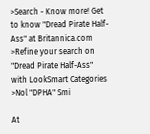>Search - Know more! Get to know "Dread Pirate Half-Ass" at Britannica.com
>Refine your search on "Dread Pirate Half-Ass" with LookSmart Categories
>Nol "DPHA" Smi

At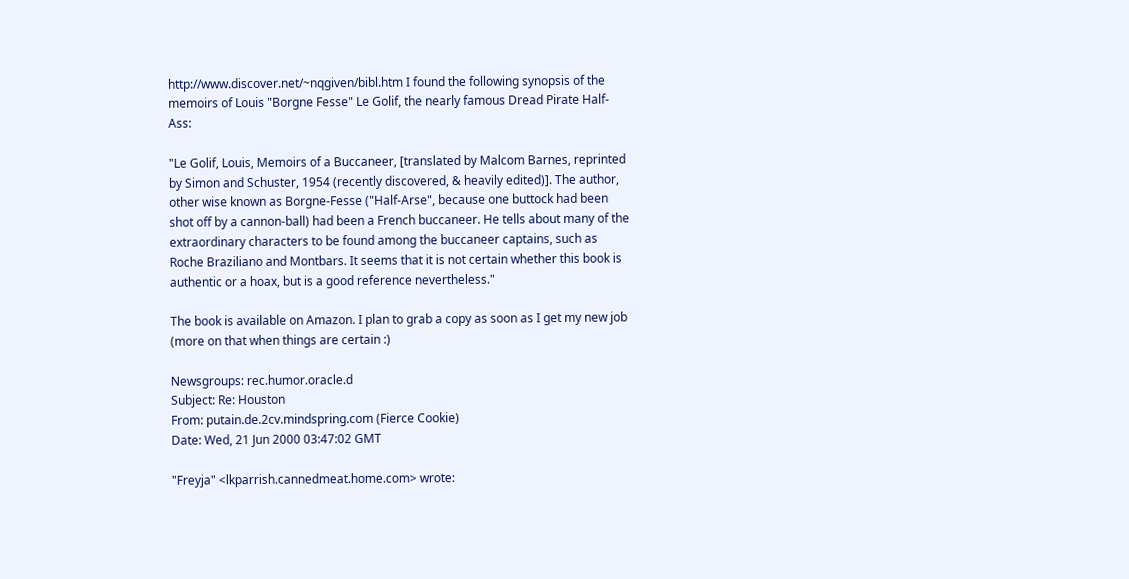http://www.discover.net/~nqgiven/bibl.htm I found the following synopsis of the memoirs of Louis "Borgne Fesse" Le Golif, the nearly famous Dread Pirate Half-Ass:

"Le Golif, Louis, Memoirs of a Buccaneer, [translated by Malcom Barnes, reprinted by Simon and Schuster, 1954 (recently discovered, & heavily edited)]. The author, other wise known as Borgne-Fesse ("Half-Arse", because one buttock had been shot off by a cannon-ball) had been a French buccaneer. He tells about many of the extraordinary characters to be found among the buccaneer captains, such as Roche Braziliano and Montbars. It seems that it is not certain whether this book is authentic or a hoax, but is a good reference nevertheless."

The book is available on Amazon. I plan to grab a copy as soon as I get my new job (more on that when things are certain :)

Newsgroups: rec.humor.oracle.d
Subject: Re: Houston
From: putain.de.2cv.mindspring.com (Fierce Cookie)
Date: Wed, 21 Jun 2000 03:47:02 GMT

"Freyja" <lkparrish.cannedmeat.home.com> wrote: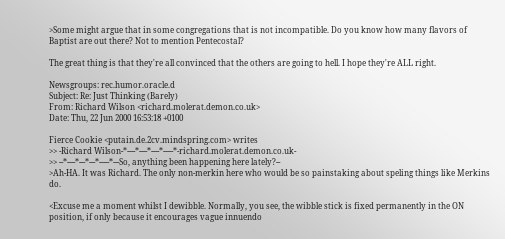>Some might argue that in some congregations that is not incompatible. Do you know how many flavors of Baptist are out there? Not to mention Pentecostal?

The great thing is that they're all convinced that the others are going to hell. I hope they're ALL right.

Newsgroups: rec.humor.oracle.d
Subject: Re: Just Thinking (Barely)
From: Richard Wilson <richard.molerat.demon.co.uk>
Date: Thu, 22 Jun 2000 16:53:18 +0100

Fierce Cookie <putain.de.2cv.mindspring.com> writes
>> -Richard Wilson-*----*----*----*-----*-richard.molerat.demon.co.uk-
>> --*----*---*---*-----*---So, anything been happening here lately?--
>Ah-HA. It was Richard. The only non-merkin here who would be so painstaking about speling things like Merkins do.

<Excuse me a moment whilst I dewibble. Normally, you see, the wibble stick is fixed permanently in the ON position, if only because it encourages vague innuendo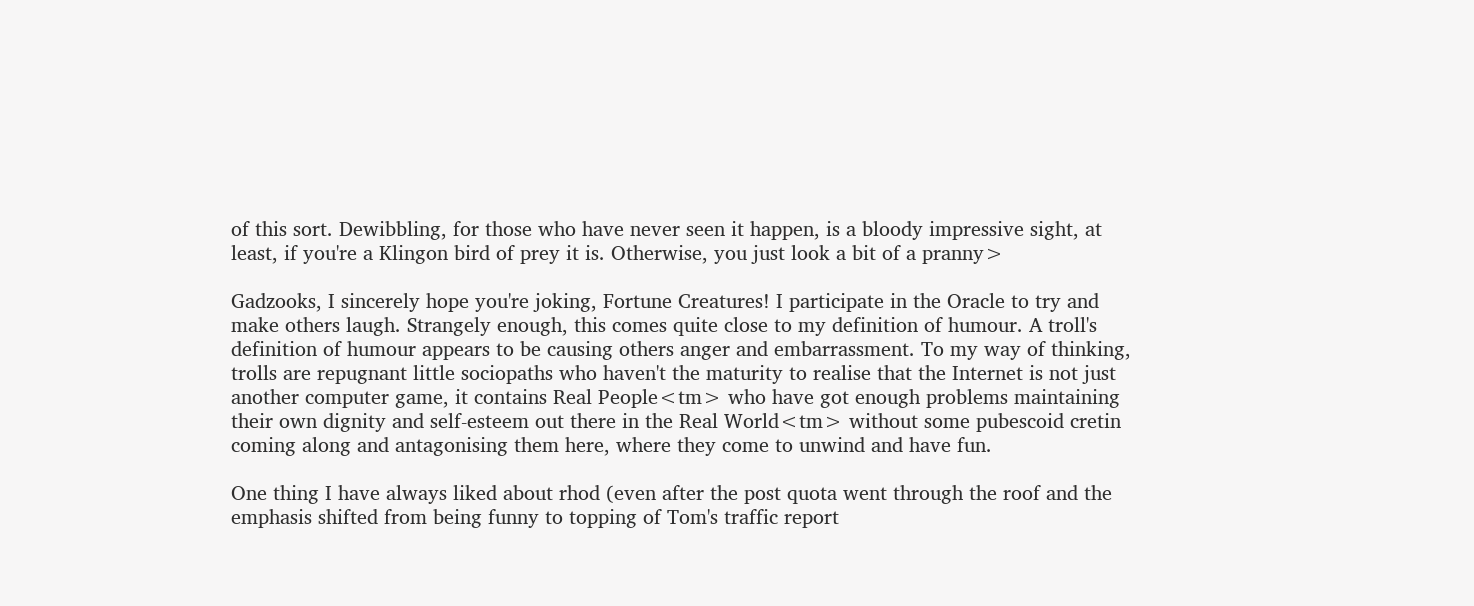of this sort. Dewibbling, for those who have never seen it happen, is a bloody impressive sight, at least, if you're a Klingon bird of prey it is. Otherwise, you just look a bit of a pranny>

Gadzooks, I sincerely hope you're joking, Fortune Creatures! I participate in the Oracle to try and make others laugh. Strangely enough, this comes quite close to my definition of humour. A troll's definition of humour appears to be causing others anger and embarrassment. To my way of thinking, trolls are repugnant little sociopaths who haven't the maturity to realise that the Internet is not just another computer game, it contains Real People<tm> who have got enough problems maintaining their own dignity and self-esteem out there in the Real World<tm> without some pubescoid cretin coming along and antagonising them here, where they come to unwind and have fun.

One thing I have always liked about rhod (even after the post quota went through the roof and the emphasis shifted from being funny to topping of Tom's traffic report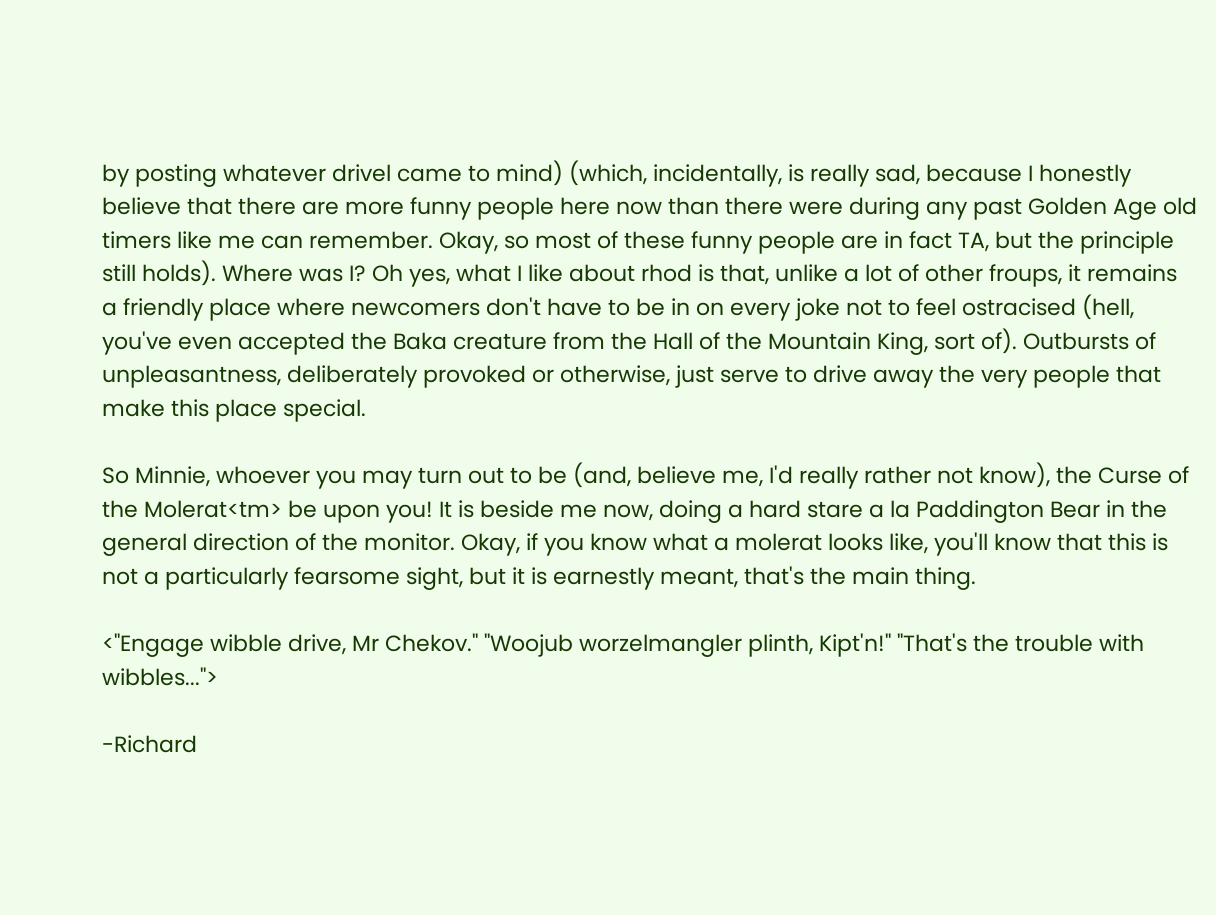by posting whatever drivel came to mind) (which, incidentally, is really sad, because I honestly believe that there are more funny people here now than there were during any past Golden Age old timers like me can remember. Okay, so most of these funny people are in fact TA, but the principle still holds). Where was I? Oh yes, what I like about rhod is that, unlike a lot of other froups, it remains a friendly place where newcomers don't have to be in on every joke not to feel ostracised (hell, you've even accepted the Baka creature from the Hall of the Mountain King, sort of). Outbursts of unpleasantness, deliberately provoked or otherwise, just serve to drive away the very people that make this place special.

So Minnie, whoever you may turn out to be (and, believe me, I'd really rather not know), the Curse of the Molerat<tm> be upon you! It is beside me now, doing a hard stare a la Paddington Bear in the general direction of the monitor. Okay, if you know what a molerat looks like, you'll know that this is not a particularly fearsome sight, but it is earnestly meant, that's the main thing.

<"Engage wibble drive, Mr Chekov." "Woojub worzelmangler plinth, Kipt'n!" "That's the trouble with wibbles...">

-Richard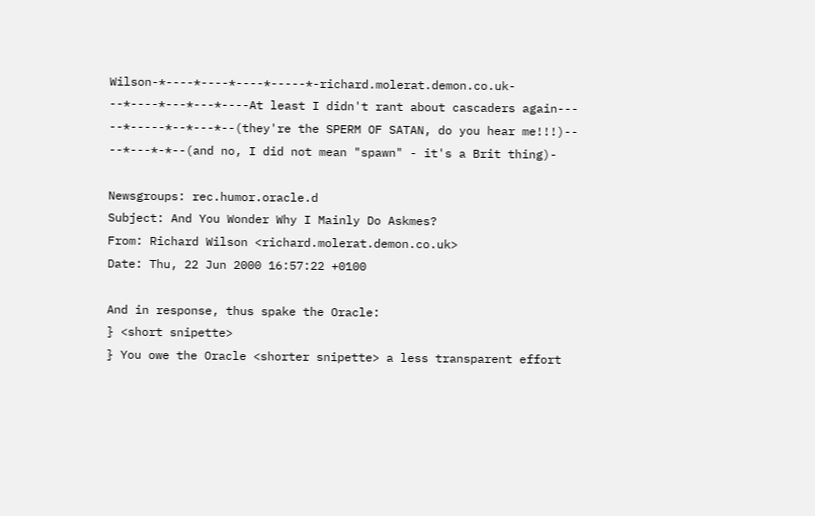Wilson-*----*----*----*-----*-richard.molerat.demon.co.uk-
--*----*---*---*----At least I didn't rant about cascaders again---
--*-----*--*---*--(they're the SPERM OF SATAN, do you hear me!!!)--
--*---*-*--(and no, I did not mean "spawn" - it's a Brit thing)-

Newsgroups: rec.humor.oracle.d
Subject: And You Wonder Why I Mainly Do Askmes?
From: Richard Wilson <richard.molerat.demon.co.uk>
Date: Thu, 22 Jun 2000 16:57:22 +0100

And in response, thus spake the Oracle:
} <short snipette>
} You owe the Oracle <shorter snipette> a less transparent effort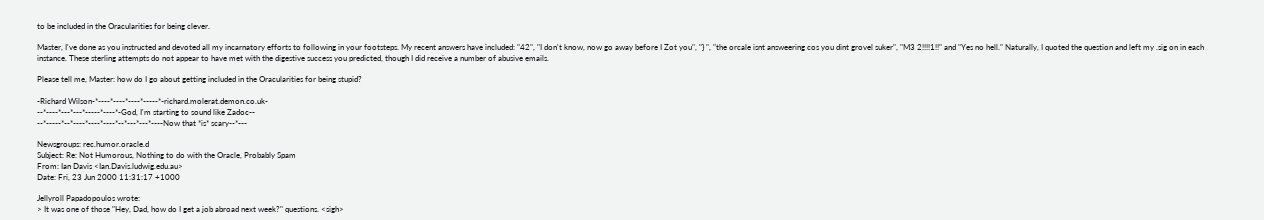to be included in the Oracularities for being clever.

Master, I've done as you instructed and devoted all my incarnatory efforts to following in your footsteps. My recent answers have included: "42", "I don't know, now go away before I Zot you", "} ", "the orcale isnt answeering cos you dint grovel suker", "M3 2!!!!1!!" and "Yes no hell." Naturally, I quoted the question and left my .sig on in each instance. These sterling attempts do not appear to have met with the digestive success you predicted, though I did receive a number of abusive emails.

Please tell me, Master: how do I go about getting included in the Oracularities for being stupid?

-Richard Wilson-*----*----*----*-----*-richard.molerat.demon.co.uk-
--*----*---*---*-----*----*-God, I'm starting to sound like Zadoc--
--*-----*--*----*----*----*--*---*---*----Now that *is* scary--*---

Newsgroups: rec.humor.oracle.d
Subject: Re: Not Humorous, Nothing to do with the Oracle, Probably Spam
From: Ian Davis <Ian.Davis.ludwig.edu.au>
Date: Fri, 23 Jun 2000 11:31:17 +1000

Jellyroll Papadopoulos wrote:
> It was one of those "Hey, Dad, how do I get a job abroad next week?" questions. <sigh>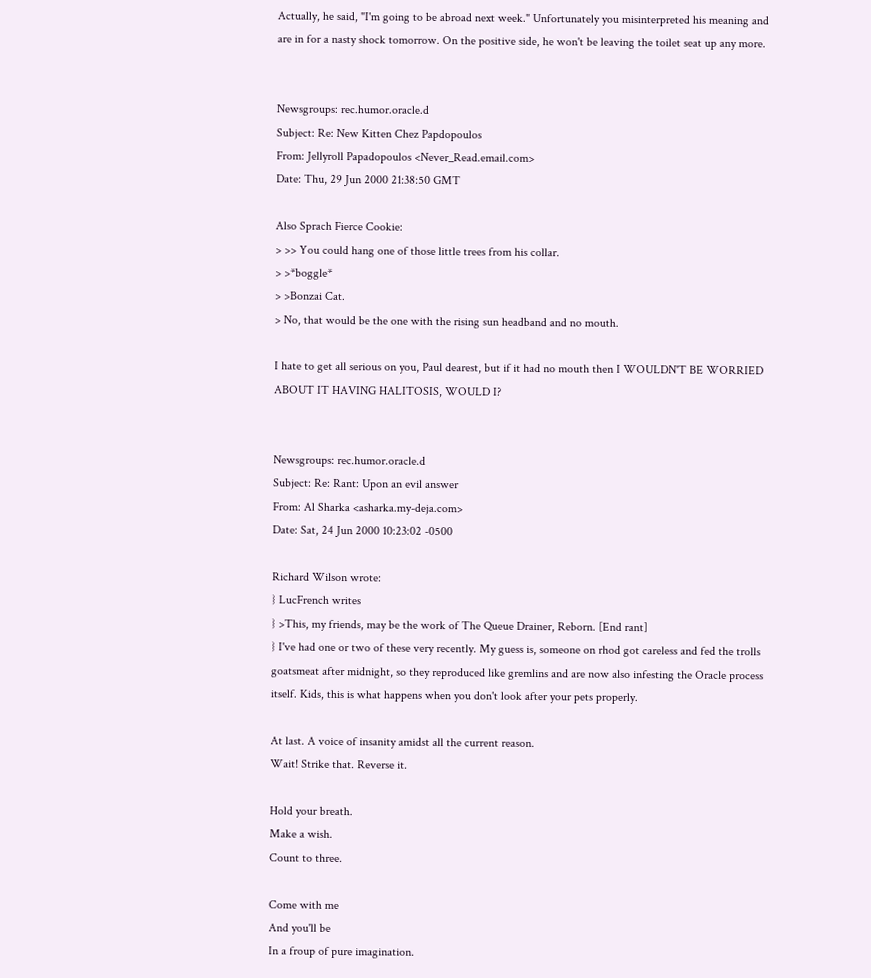Actually, he said, "I'm going to be abroad next week." Unfortunately you misinterpreted his meaning and are in for a nasty shock tomorrow. On the positive side, he won't be leaving the toilet seat up any more.


Newsgroups: rec.humor.oracle.d
Subject: Re: New Kitten Chez Papdopoulos
From: Jellyroll Papadopoulos <Never_Read.email.com>
Date: Thu, 29 Jun 2000 21:38:50 GMT

Also Sprach Fierce Cookie:
> >> You could hang one of those little trees from his collar.
> >*boggle*
> >Bonzai Cat.
> No, that would be the one with the rising sun headband and no mouth.

I hate to get all serious on you, Paul dearest, but if it had no mouth then I WOULDN'T BE WORRIED ABOUT IT HAVING HALITOSIS, WOULD I?


Newsgroups: rec.humor.oracle.d
Subject: Re: Rant: Upon an evil answer
From: Al Sharka <asharka.my-deja.com>
Date: Sat, 24 Jun 2000 10:23:02 -0500

Richard Wilson wrote:
} LucFrench writes
} >This, my friends, may be the work of The Queue Drainer, Reborn. [End rant]
} I've had one or two of these very recently. My guess is, someone on rhod got careless and fed the trolls goatsmeat after midnight, so they reproduced like gremlins and are now also infesting the Oracle process itself. Kids, this is what happens when you don't look after your pets properly.

At last. A voice of insanity amidst all the current reason.
Wait! Strike that. Reverse it.

Hold your breath.
Make a wish.
Count to three.

Come with me
And you'll be
In a froup of pure imagination.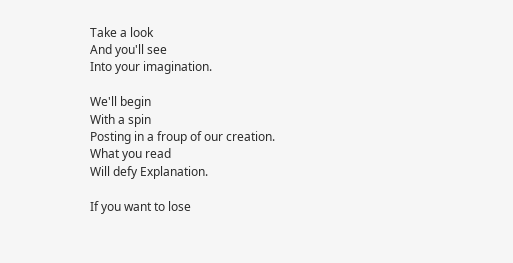Take a look
And you'll see
Into your imagination.

We'll begin
With a spin
Posting in a froup of our creation.
What you read
Will defy Explanation.

If you want to lose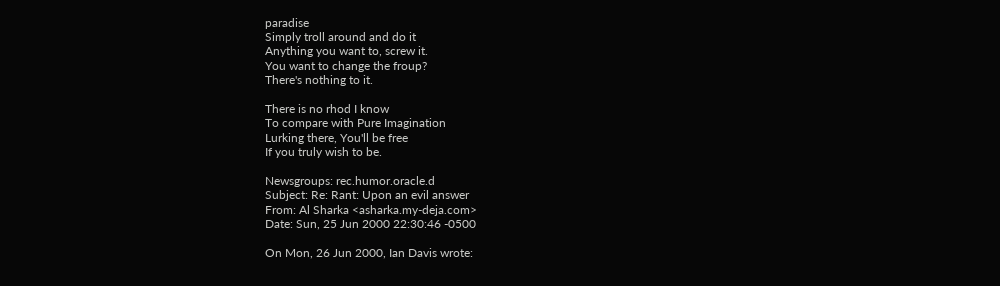paradise
Simply troll around and do it
Anything you want to, screw it.
You want to change the froup?
There's nothing to it.

There is no rhod I know
To compare with Pure Imagination
Lurking there, You'll be free
If you truly wish to be.

Newsgroups: rec.humor.oracle.d
Subject: Re: Rant: Upon an evil answer
From: Al Sharka <asharka.my-deja.com>
Date: Sun, 25 Jun 2000 22:30:46 -0500

On Mon, 26 Jun 2000, Ian Davis wrote: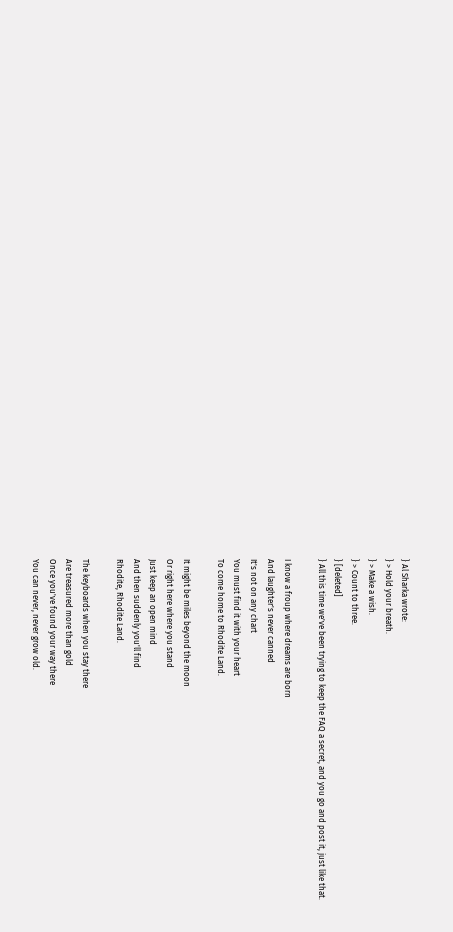} Al Sharka wrote:
} > Hold your breath.
} > Make a wish.
} > Count to three.
} [deleted]
} All this time we've been trying to keep the FAQ a secret, and you go and post it, just like that.

I know a froup where dreams are born
And laughter's never canned
It's not on any chart
You must find it with your heart
To come home to Rhodite Land.

It might be miles beyond the moon
Or right here where you stand
Just keep an open mind
And then suddenly you'll find
Rhodite, Rhodite Land.

The keyboards when you stay there
Are treasured more than gold
Once you've found your way there
You can never, never grow old.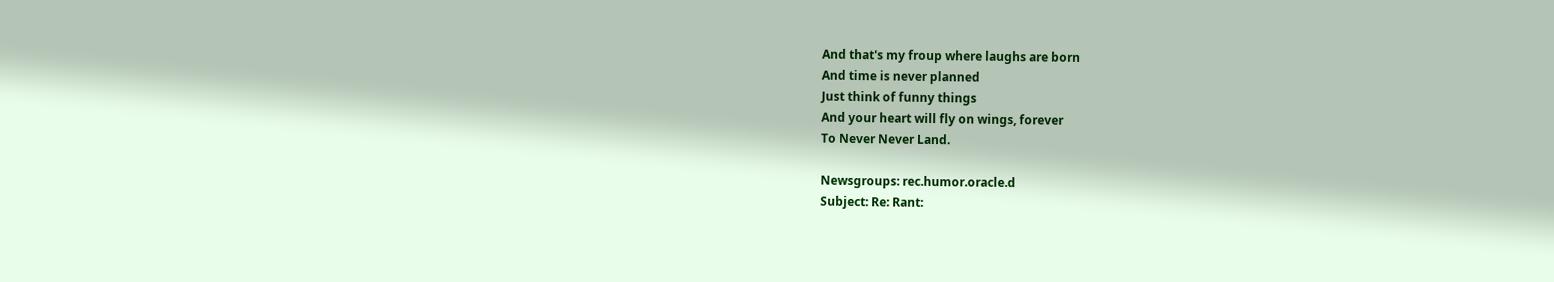And that's my froup where laughs are born
And time is never planned
Just think of funny things
And your heart will fly on wings, forever
To Never Never Land.

Newsgroups: rec.humor.oracle.d
Subject: Re: Rant: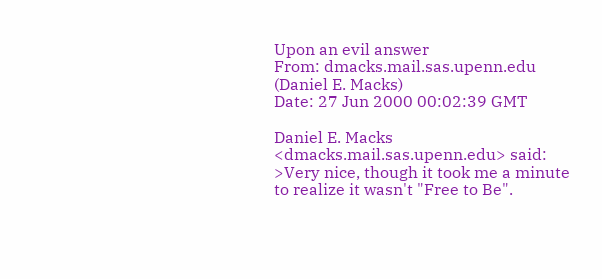Upon an evil answer
From: dmacks.mail.sas.upenn.edu (Daniel E. Macks)
Date: 27 Jun 2000 00:02:39 GMT

Daniel E. Macks <dmacks.mail.sas.upenn.edu> said:
>Very nice, though it took me a minute to realize it wasn't "Free to Be".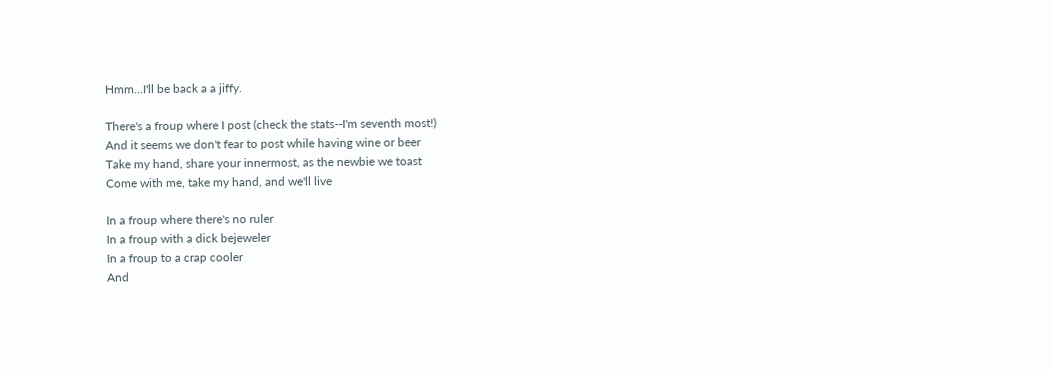Hmm...I'll be back a a jiffy.

There's a froup where I post (check the stats--I'm seventh most!)
And it seems we don't fear to post while having wine or beer
Take my hand, share your innermost, as the newbie we toast
Come with me, take my hand, and we'll live

In a froup where there's no ruler
In a froup with a dick bejeweler
In a froup to a crap cooler
And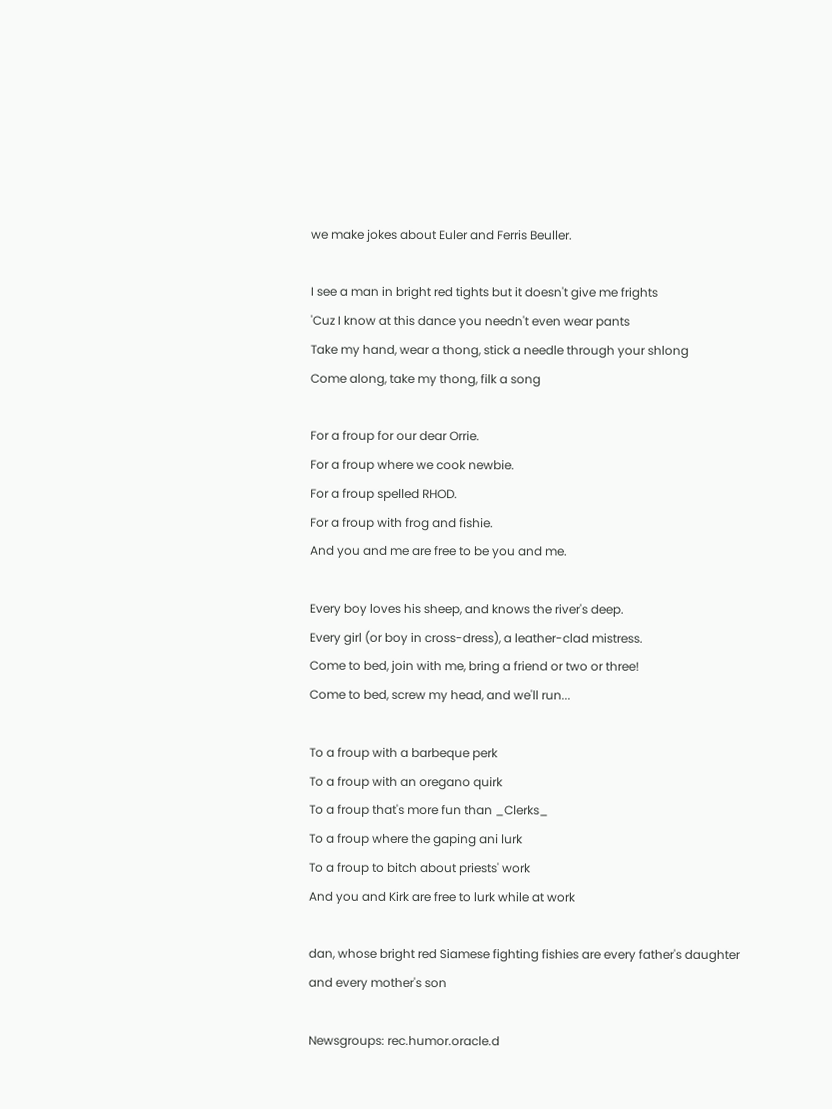we make jokes about Euler and Ferris Beuller.

I see a man in bright red tights but it doesn't give me frights
'Cuz I know at this dance you needn't even wear pants
Take my hand, wear a thong, stick a needle through your shlong
Come along, take my thong, filk a song

For a froup for our dear Orrie.
For a froup where we cook newbie.
For a froup spelled RHOD.
For a froup with frog and fishie.
And you and me are free to be you and me.

Every boy loves his sheep, and knows the river's deep.
Every girl (or boy in cross-dress), a leather-clad mistress.
Come to bed, join with me, bring a friend or two or three!
Come to bed, screw my head, and we'll run...

To a froup with a barbeque perk
To a froup with an oregano quirk
To a froup that's more fun than _Clerks_
To a froup where the gaping ani lurk
To a froup to bitch about priests' work
And you and Kirk are free to lurk while at work

dan, whose bright red Siamese fighting fishies are every father's daughter and every mother's son

Newsgroups: rec.humor.oracle.d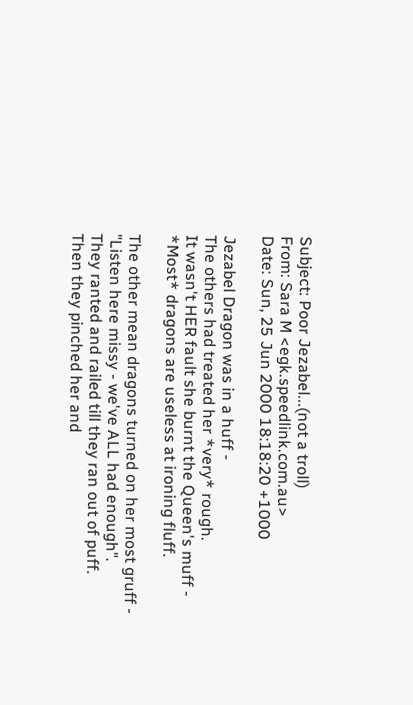Subject: Poor Jezabel...(not a troll)
From: Sara M <egk.speedlink.com.au>
Date: Sun, 25 Jun 2000 18:18:20 +1000

Jezabel Dragon was in a huff -
The others had treated her *very* rough.
It wasn't HER fault she burnt the Queen's muff -
*Most* dragons are useless at ironing fluff.

The other mean dragons turned on her most gruff -
"Listen here missy - we've ALL had enough".
They ranted and railed till they ran out of puff.
Then they pinched her and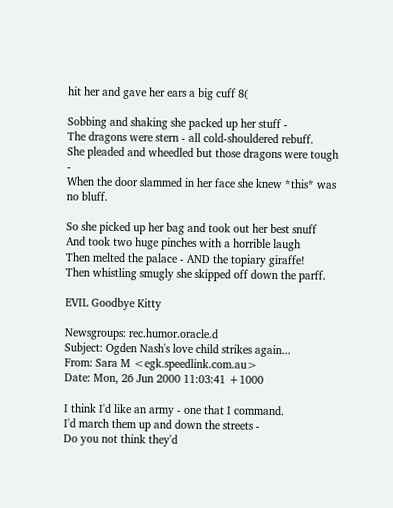hit her and gave her ears a big cuff 8(

Sobbing and shaking she packed up her stuff -
The dragons were stern - all cold-shouldered rebuff.
She pleaded and wheedled but those dragons were tough -
When the door slammed in her face she knew *this* was no bluff.

So she picked up her bag and took out her best snuff
And took two huge pinches with a horrible laugh
Then melted the palace - AND the topiary giraffe!
Then whistling smugly she skipped off down the parff.

EVIL Goodbye Kitty

Newsgroups: rec.humor.oracle.d
Subject: Ogden Nash's love child strikes again...
From: Sara M <egk.speedlink.com.au>
Date: Mon, 26 Jun 2000 11:03:41 +1000

I think I'd like an army - one that I command.
I'd march them up and down the streets -
Do you not think they'd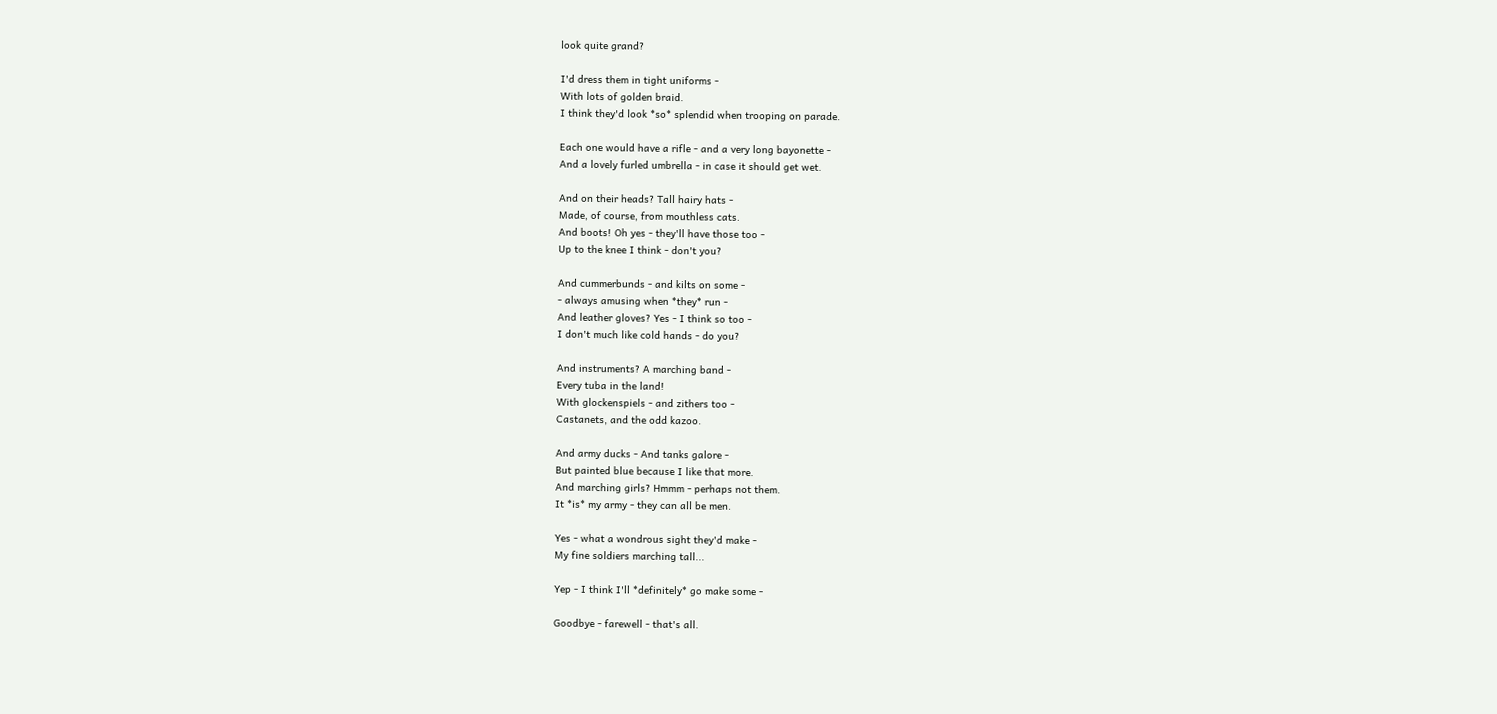look quite grand?

I'd dress them in tight uniforms -
With lots of golden braid.
I think they'd look *so* splendid when trooping on parade.

Each one would have a rifle - and a very long bayonette -
And a lovely furled umbrella - in case it should get wet.

And on their heads? Tall hairy hats -
Made, of course, from mouthless cats.
And boots! Oh yes - they'll have those too -
Up to the knee I think - don't you?

And cummerbunds - and kilts on some -
- always amusing when *they* run -
And leather gloves? Yes - I think so too -
I don't much like cold hands - do you?

And instruments? A marching band -
Every tuba in the land!
With glockenspiels - and zithers too -
Castanets, and the odd kazoo.

And army ducks - And tanks galore -
But painted blue because I like that more.
And marching girls? Hmmm - perhaps not them.
It *is* my army - they can all be men.

Yes - what a wondrous sight they'd make -
My fine soldiers marching tall...

Yep - I think I'll *definitely* go make some -

Goodbye - farewell - that's all.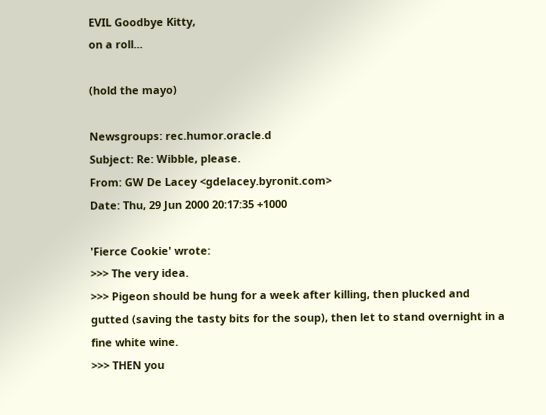EVIL Goodbye Kitty,
on a roll...

(hold the mayo)

Newsgroups: rec.humor.oracle.d
Subject: Re: Wibble, please.
From: GW De Lacey <gdelacey.byronit.com>
Date: Thu, 29 Jun 2000 20:17:35 +1000

'Fierce Cookie' wrote:
>>> The very idea.
>>> Pigeon should be hung for a week after killing, then plucked and gutted (saving the tasty bits for the soup), then let to stand overnight in a fine white wine.
>>> THEN you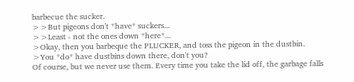barbecue the sucker.
>>But pigeons don't *have* suckers...
>>Least - not the ones down *here*...
>Okay, then you barbeque the PLUCKER, and toss the pigeon in the dustbin.
>You *do* have dustbins down there, don't you?
Of course, but we never use them. Every time you take the lid off, the garbage falls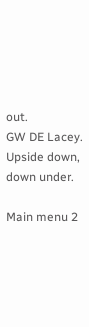out.
GW DE Lacey. Upside down, down under.

Main menu 2